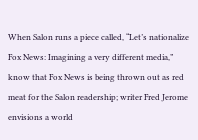When Salon runs a piece called, “Let’s nationalize Fox News: Imagining a very different media,” know that Fox News is being thrown out as red meat for the Salon readership; writer Fred Jerome envisions a world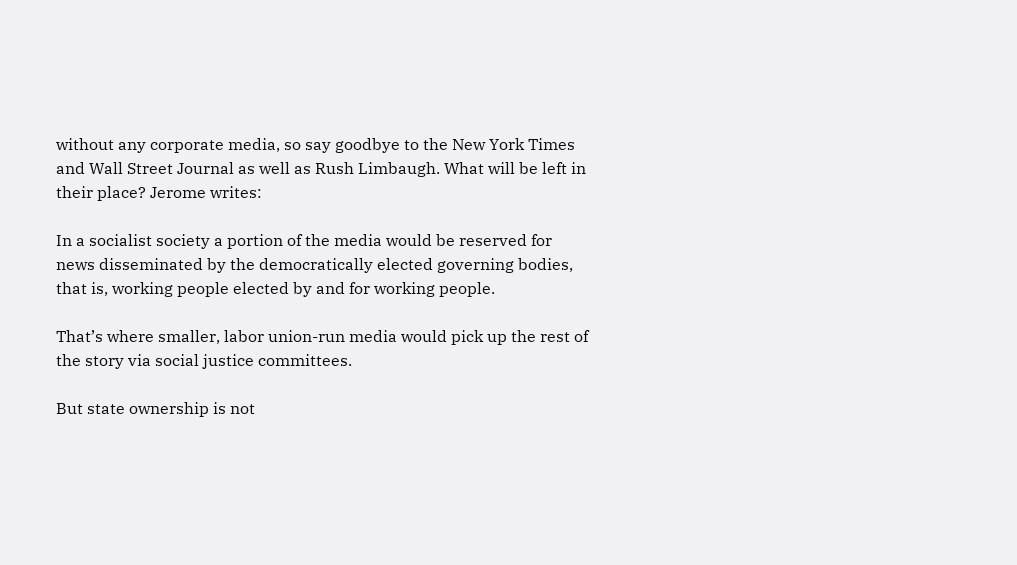without any corporate media, so say goodbye to the New York Times and Wall Street Journal as well as Rush Limbaugh. What will be left in their place? Jerome writes:

In a socialist society a portion of the media would be reserved for news disseminated by the democratically elected governing bodies, that is, working people elected by and for working people.

That’s where smaller, labor union-run media would pick up the rest of the story via social justice committees.

But state ownership is not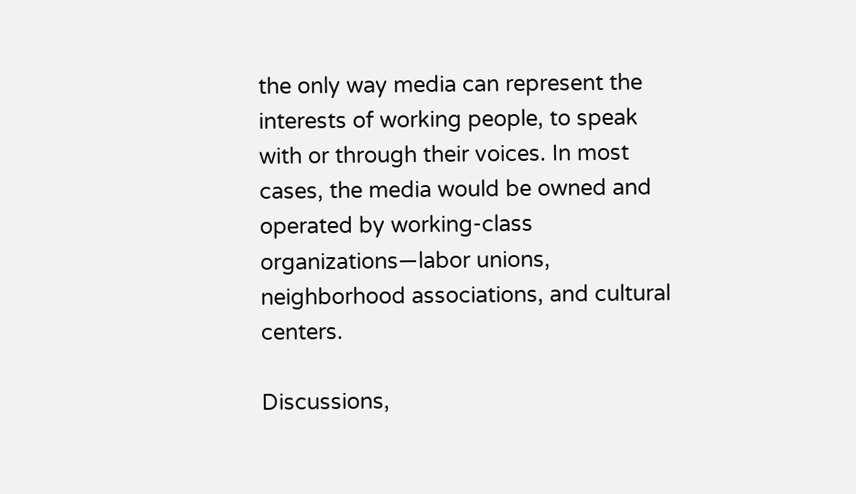the only way media can represent the interests of working people, to speak with or through their voices. In most cases, the media would be owned and operated by working-class organizations—labor unions, neighborhood associations, and cultural centers.

Discussions,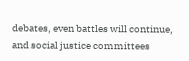debates, even battles will continue, and social justice committees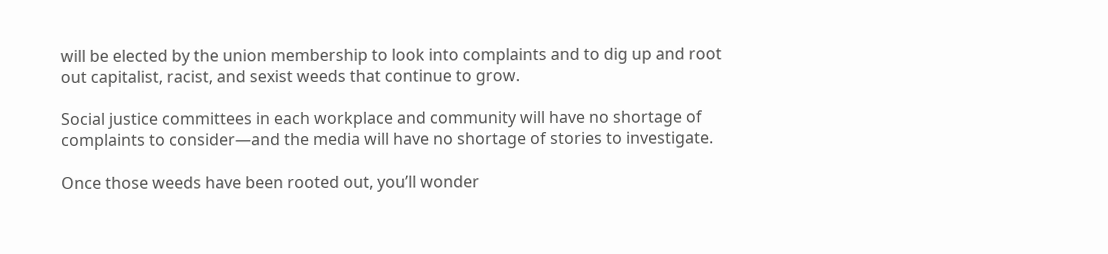will be elected by the union membership to look into complaints and to dig up and root out capitalist, racist, and sexist weeds that continue to grow.

Social justice committees in each workplace and community will have no shortage of complaints to consider—and the media will have no shortage of stories to investigate.

Once those weeds have been rooted out, you’ll wonder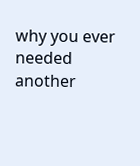why you ever needed another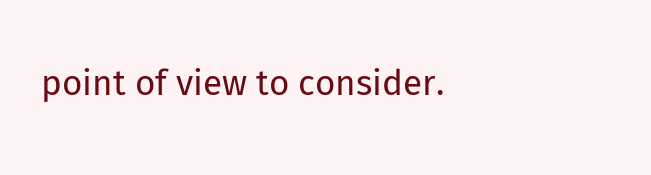point of view to consider.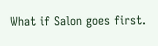What if Salon goes first.